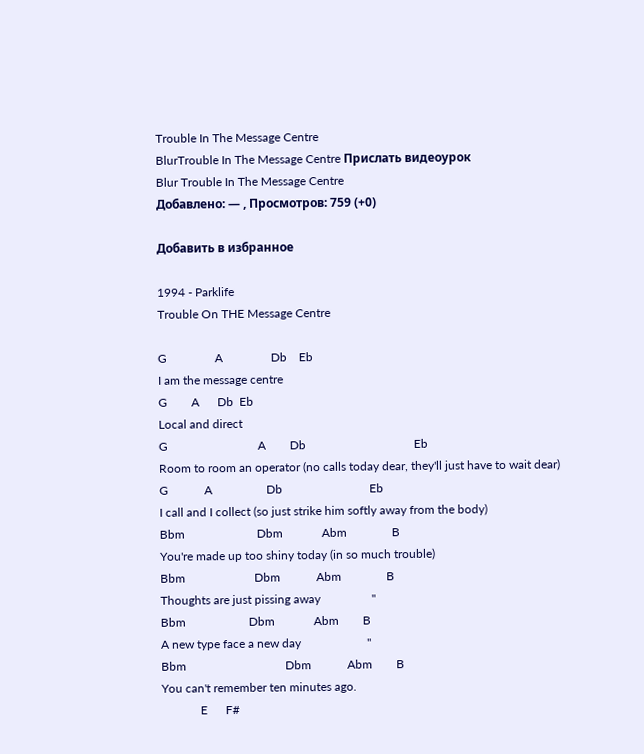Trouble In The Message Centre
BlurTrouble In The Message Centre Прислать видеоурок
Blur Trouble In The Message Centre
Добавлено: — , Просмотров: 759 (+0)

Добавить в избранное

1994 - Parklife
Trouble On THE Message Centre

G                A                Db    Eb
I am the message centre
G        A      Db  Eb
Local and direct
G                              A        Db                                    Eb
Room to room an operator (no calls today dear, they'll just have to wait dear)
G            A                  Db                             Eb
I call and I collect (so just strike him softly away from the body)
Bbm                        Dbm             Abm               B
You're made up too shiny today (in so much trouble)
Bbm                       Dbm            Abm               B
Thoughts are just pissing away                 "
Bbm                     Dbm             Abm        B
A new type face a new day                      "
Bbm                                 Dbm            Abm        B
You can't remember ten minutes ago.
             E      F#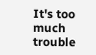It's too much trouble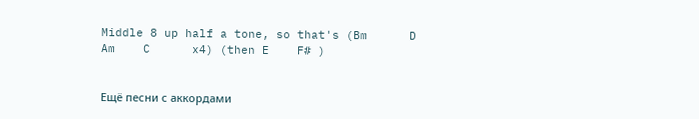Middle 8 up half a tone, so that's (Bm      D    Am    C      x4) (then E    F# )


Ещё песни с аккордами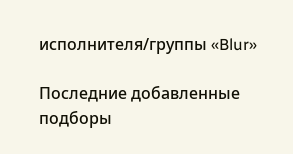исполнителя/группы «Blur»

Последние добавленные подборы